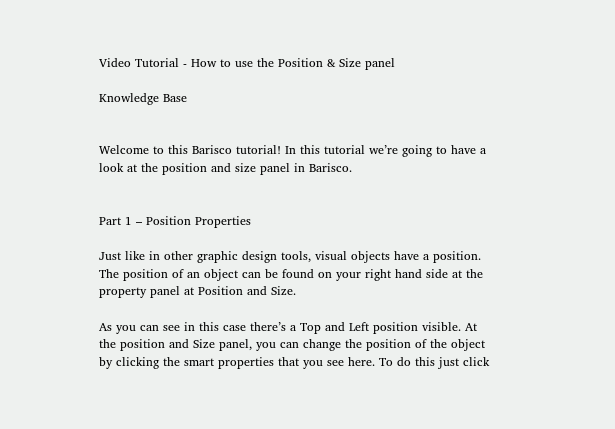Video Tutorial - How to use the Position & Size panel

Knowledge Base


Welcome to this Barisco tutorial! In this tutorial we’re going to have a look at the position and size panel in Barisco.


Part 1 – Position Properties

Just like in other graphic design tools, visual objects have a position. The position of an object can be found on your right hand side at the property panel at Position and Size.

As you can see in this case there’s a Top and Left position visible. At the position and Size panel, you can change the position of the object by clicking the smart properties that you see here. To do this just click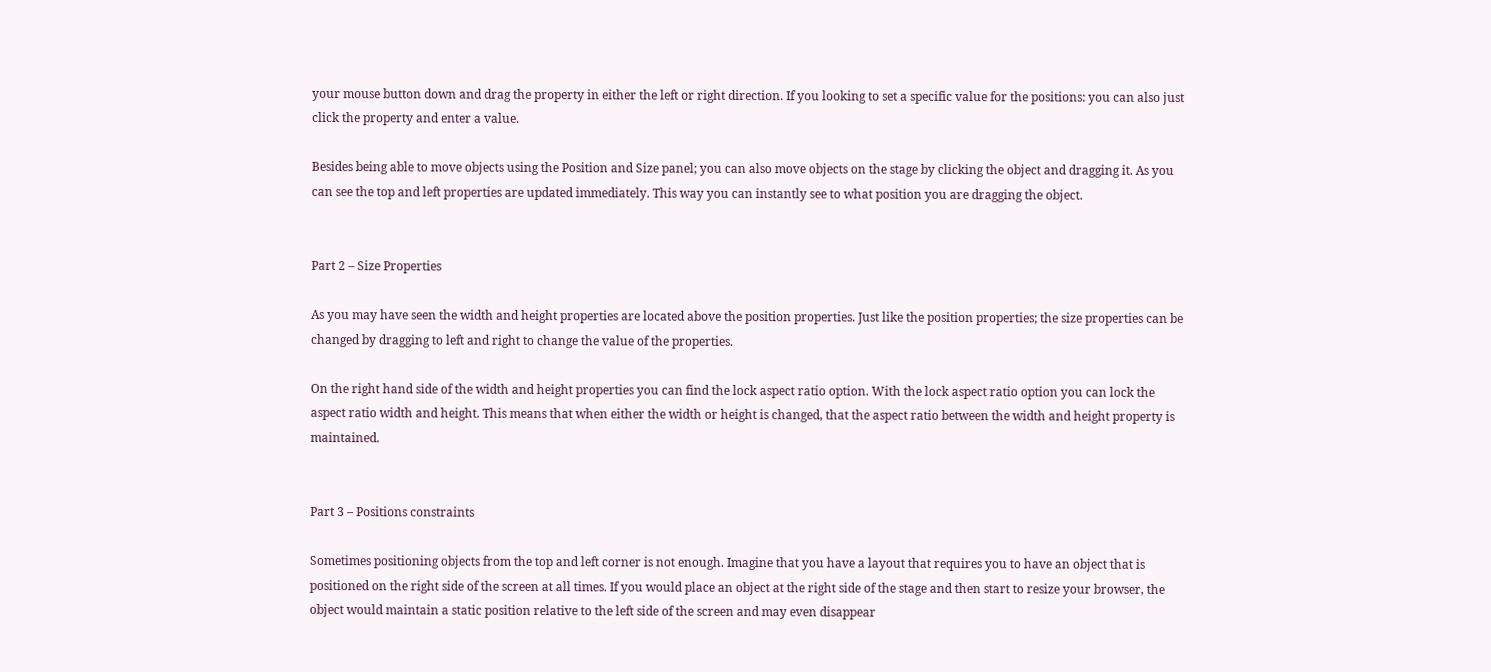your mouse button down and drag the property in either the left or right direction. If you looking to set a specific value for the positions: you can also just click the property and enter a value.

Besides being able to move objects using the Position and Size panel; you can also move objects on the stage by clicking the object and dragging it. As you can see the top and left properties are updated immediately. This way you can instantly see to what position you are dragging the object.


Part 2 – Size Properties

As you may have seen the width and height properties are located above the position properties. Just like the position properties; the size properties can be changed by dragging to left and right to change the value of the properties.

On the right hand side of the width and height properties you can find the lock aspect ratio option. With the lock aspect ratio option you can lock the aspect ratio width and height. This means that when either the width or height is changed, that the aspect ratio between the width and height property is maintained.


Part 3 – Positions constraints

Sometimes positioning objects from the top and left corner is not enough. Imagine that you have a layout that requires you to have an object that is positioned on the right side of the screen at all times. If you would place an object at the right side of the stage and then start to resize your browser, the object would maintain a static position relative to the left side of the screen and may even disappear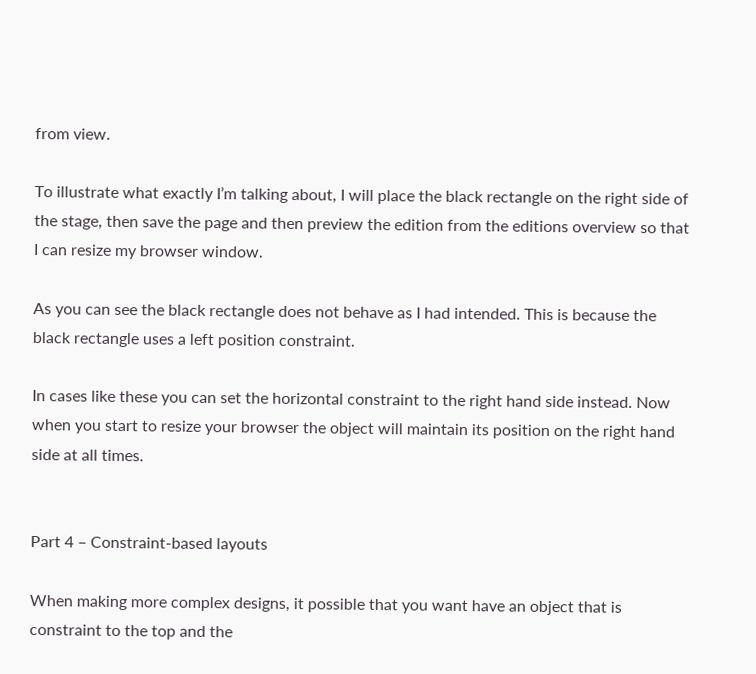from view.

To illustrate what exactly I’m talking about, I will place the black rectangle on the right side of the stage, then save the page and then preview the edition from the editions overview so that I can resize my browser window.

As you can see the black rectangle does not behave as I had intended. This is because the black rectangle uses a left position constraint.

In cases like these you can set the horizontal constraint to the right hand side instead. Now when you start to resize your browser the object will maintain its position on the right hand side at all times.


Part 4 – Constraint-based layouts

When making more complex designs, it possible that you want have an object that is constraint to the top and the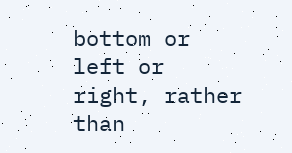bottom or left or right, rather than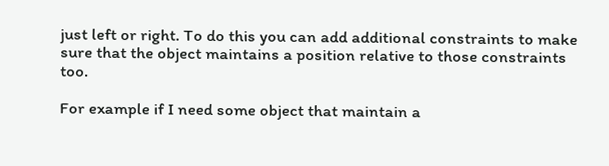just left or right. To do this you can add additional constraints to make sure that the object maintains a position relative to those constraints too.

For example if I need some object that maintain a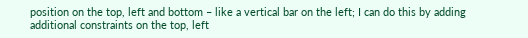position on the top, left and bottom – like a vertical bar on the left; I can do this by adding additional constraints on the top, left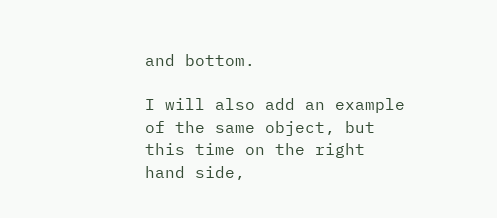and bottom.

I will also add an example of the same object, but this time on the right hand side,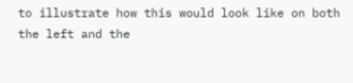to illustrate how this would look like on both the left and the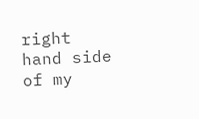right hand side of my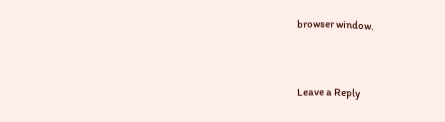browser window.


Leave a Reply